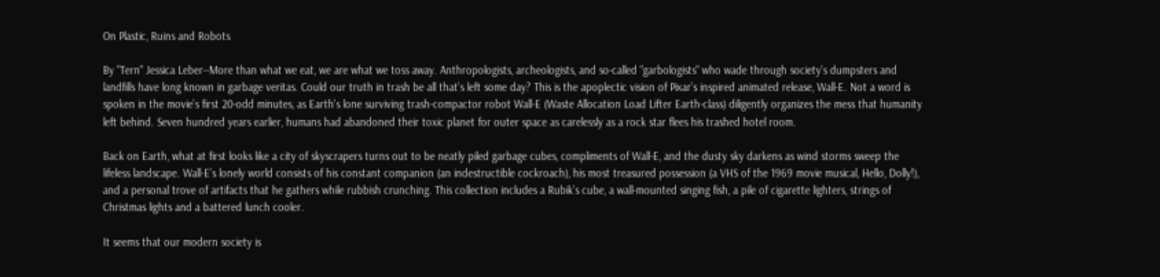On Plastic, Ruins and Robots

By "Tern" Jessica Leber--More than what we eat, we are what we toss away. Anthropologists, archeologists, and so-called “garbologists" who wade through society’s dumpsters and landfills have long known in garbage veritas. Could our truth in trash be all that’s left some day? This is the apoplectic vision of Pixar’s inspired animated release, Wall-E. Not a word is spoken in the movie’s first 20-odd minutes, as Earth's lone surviving trash-compactor robot Wall-E (Waste Allocation Load Lifter Earth-class) diligently organizes the mess that humanity left behind. Seven hundred years earlier, humans had abandoned their toxic planet for outer space as carelessly as a rock star flees his trashed hotel room.

Back on Earth, what at first looks like a city of skyscrapers turns out to be neatly piled garbage cubes, compliments of Wall-E, and the dusty sky darkens as wind storms sweep the lifeless landscape. Wall-E’s lonely world consists of his constant companion (an indestructible cockroach), his most treasured possession (a VHS of the 1969 movie musical, Hello, Dolly!), and a personal trove of artifacts that he gathers while rubbish crunching. This collection includes a Rubik’s cube, a wall-mounted singing fish, a pile of cigarette lighters, strings of Christmas lights and a battered lunch cooler.

It seems that our modern society is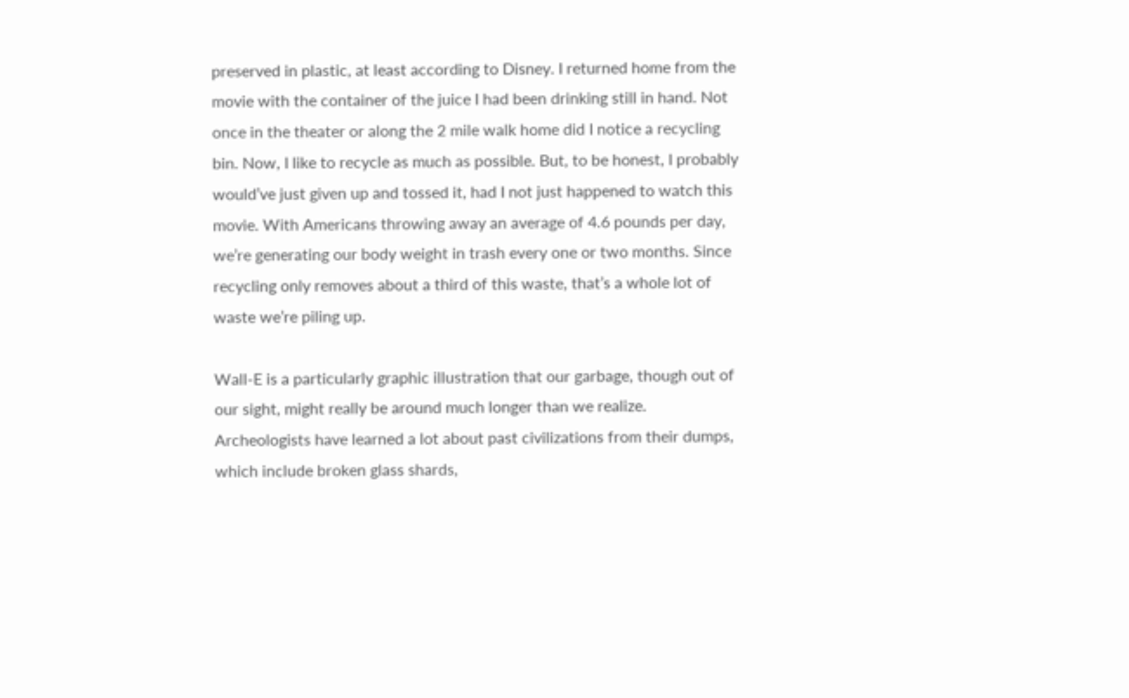preserved in plastic, at least according to Disney. I returned home from the movie with the container of the juice I had been drinking still in hand. Not once in the theater or along the 2 mile walk home did I notice a recycling bin. Now, I like to recycle as much as possible. But, to be honest, I probably would’ve just given up and tossed it, had I not just happened to watch this movie. With Americans throwing away an average of 4.6 pounds per day, we’re generating our body weight in trash every one or two months. Since recycling only removes about a third of this waste, that’s a whole lot of waste we’re piling up.

Wall-E is a particularly graphic illustration that our garbage, though out of our sight, might really be around much longer than we realize. Archeologists have learned a lot about past civilizations from their dumps, which include broken glass shards,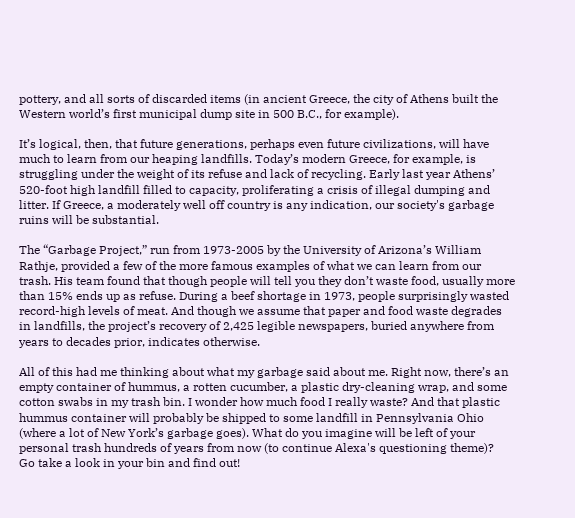pottery, and all sorts of discarded items (in ancient Greece, the city of Athens built the Western world’s first municipal dump site in 500 B.C., for example).

It’s logical, then, that future generations, perhaps even future civilizations, will have much to learn from our heaping landfills. Today’s modern Greece, for example, is struggling under the weight of its refuse and lack of recycling. Early last year Athens’ 520-foot high landfill filled to capacity, proliferating a crisis of illegal dumping and litter. If Greece, a moderately well off country is any indication, our society's garbage ruins will be substantial.

The “Garbage Project,” run from 1973-2005 by the University of Arizona’s William Rathje, provided a few of the more famous examples of what we can learn from our trash. His team found that though people will tell you they don’t waste food, usually more than 15% ends up as refuse. During a beef shortage in 1973, people surprisingly wasted record-high levels of meat. And though we assume that paper and food waste degrades in landfills, the project’s recovery of 2,425 legible newspapers, buried anywhere from years to decades prior, indicates otherwise.

All of this had me thinking about what my garbage said about me. Right now, there’s an empty container of hummus, a rotten cucumber, a plastic dry-cleaning wrap, and some cotton swabs in my trash bin. I wonder how much food I really waste? And that plastic hummus container will probably be shipped to some landfill in Pennsylvania Ohio (where a lot of New York’s garbage goes). What do you imagine will be left of your personal trash hundreds of years from now (to continue Alexa's questioning theme)?  Go take a look in your bin and find out!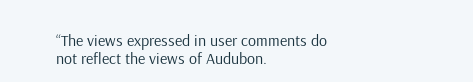“The views expressed in user comments do not reflect the views of Audubon.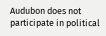Audubon does not participate in political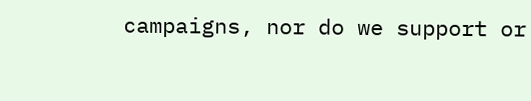campaigns, nor do we support or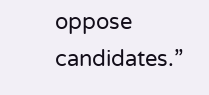oppose candidates.”